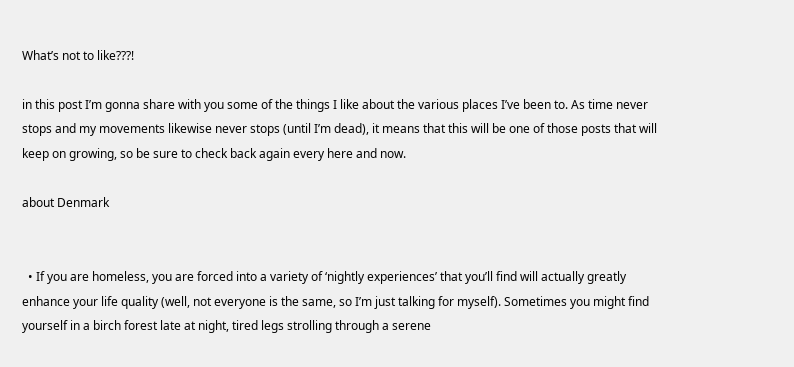What’s not to like???!

in this post I’m gonna share with you some of the things I like about the various places I’ve been to. As time never stops and my movements likewise never stops (until I’m dead), it means that this will be one of those posts that will keep on growing, so be sure to check back again every here and now.

about Denmark


  • If you are homeless, you are forced into a variety of ‘nightly experiences’ that you’ll find will actually greatly enhance your life quality (well, not everyone is the same, so I’m just talking for myself). Sometimes you might find yourself in a birch forest late at night, tired legs strolling through a serene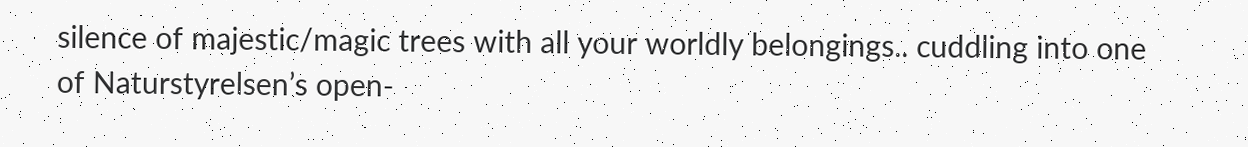silence of majestic/magic trees with all your worldly belongings.. cuddling into one of Naturstyrelsen’s open-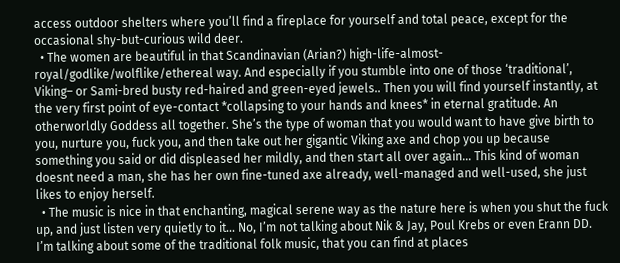access outdoor shelters where you’ll find a fireplace for yourself and total peace, except for the occasional shy-but-curious wild deer.
  • The women are beautiful in that Scandinavian (Arian?) high-life-almost-royal/godlike/wolflike/ethereal way. And especially if you stumble into one of those ‘traditional’, Viking– or Sami-bred busty red-haired and green-eyed jewels.. Then you will find yourself instantly, at the very first point of eye-contact *collapsing to your hands and knees* in eternal gratitude. An otherworldly Goddess all together. She’s the type of woman that you would want to have give birth to you, nurture you, fuck you, and then take out her gigantic Viking axe and chop you up because something you said or did displeased her mildly, and then start all over again… This kind of woman doesnt need a man, she has her own fine-tuned axe already, well-managed and well-used, she just likes to enjoy herself.
  • The music is nice in that enchanting, magical serene way as the nature here is when you shut the fuck up, and just listen very quietly to it… No, I’m not talking about Nik & Jay, Poul Krebs or even Erann DD. I’m talking about some of the traditional folk music, that you can find at places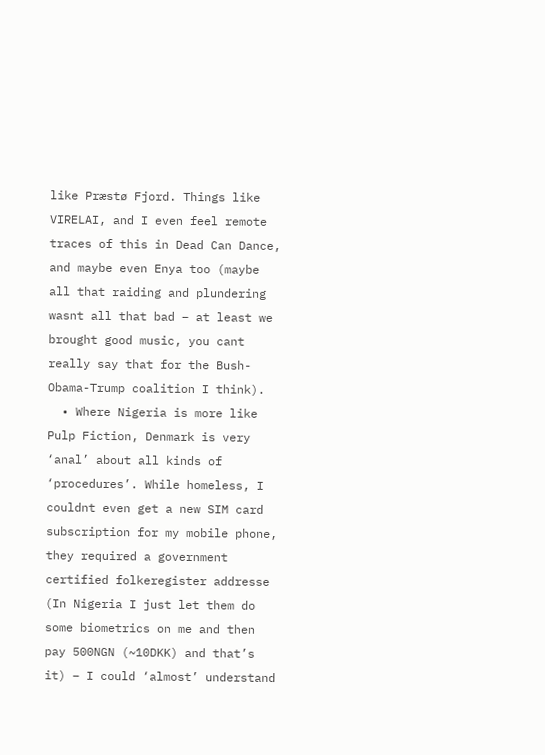like Præstø Fjord. Things like VIRELAI, and I even feel remote traces of this in Dead Can Dance, and maybe even Enya too (maybe all that raiding and plundering wasnt all that bad – at least we brought good music, you cant really say that for the Bush-Obama-Trump coalition I think).
  • Where Nigeria is more like Pulp Fiction, Denmark is very ‘anal’ about all kinds of ‘procedures’. While homeless, I couldnt even get a new SIM card subscription for my mobile phone, they required a government certified folkeregister addresse (In Nigeria I just let them do some biometrics on me and then pay 500NGN (~10DKK) and that’s it) – I could ‘almost’ understand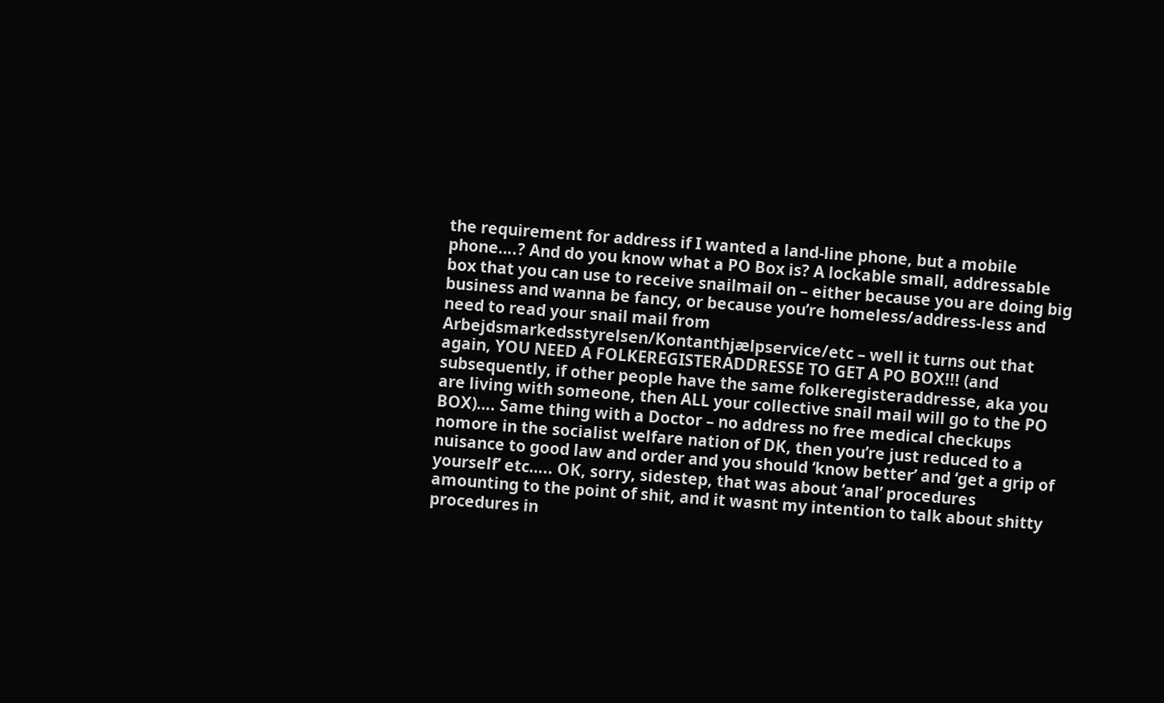the requirement for address if I wanted a land-line phone, but a mobile phone….? And do you know what a PO Box is? A lockable small, addressable box that you can use to receive snailmail on – either because you are doing big business and wanna be fancy, or because you’re homeless/address-less and need to read your snail mail from Arbejdsmarkedsstyrelsen/Kontanthjælpservice/etc – well it turns out that again, YOU NEED A FOLKEREGISTERADDRESSE TO GET A PO BOX!!! (and subsequently, if other people have the same folkeregisteraddresse, aka you are living with someone, then ALL your collective snail mail will go to the PO BOX)…. Same thing with a Doctor – no address no free medical checkups nomore in the socialist welfare nation of DK, then you’re just reduced to a nuisance to good law and order and you should ‘know better’ and ‘get a grip of yourself’ etc….. OK, sorry, sidestep, that was about ‘anal’ procedures amounting to the point of shit, and it wasnt my intention to talk about shitty procedures in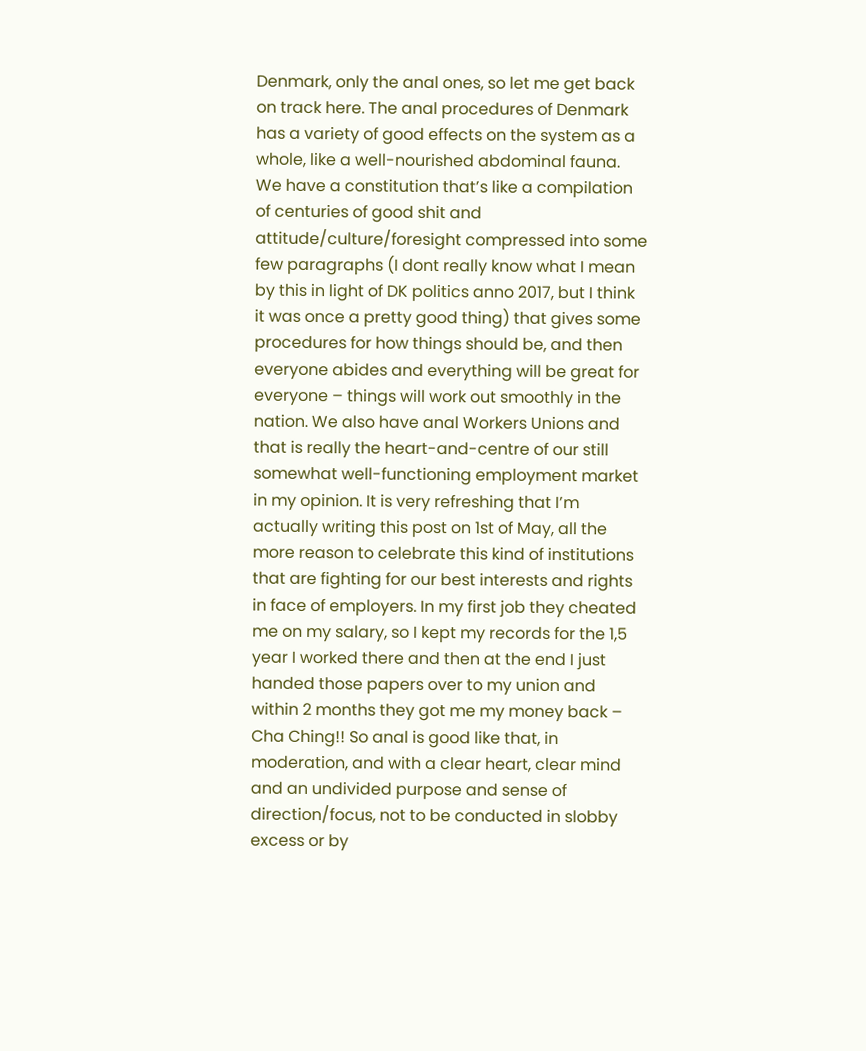Denmark, only the anal ones, so let me get back on track here. The anal procedures of Denmark has a variety of good effects on the system as a whole, like a well-nourished abdominal fauna. We have a constitution that’s like a compilation of centuries of good shit and attitude/culture/foresight compressed into some few paragraphs (I dont really know what I mean by this in light of DK politics anno 2017, but I think it was once a pretty good thing) that gives some procedures for how things should be, and then everyone abides and everything will be great for everyone – things will work out smoothly in the nation. We also have anal Workers Unions and that is really the heart-and-centre of our still somewhat well-functioning employment market in my opinion. It is very refreshing that I’m actually writing this post on 1st of May, all the more reason to celebrate this kind of institutions that are fighting for our best interests and rights in face of employers. In my first job they cheated me on my salary, so I kept my records for the 1,5 year I worked there and then at the end I just handed those papers over to my union and within 2 months they got me my money back – Cha Ching!! So anal is good like that, in moderation, and with a clear heart, clear mind and an undivided purpose and sense of direction/focus, not to be conducted in slobby excess or by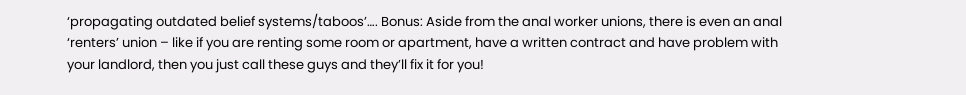‘propagating outdated belief systems/taboos’…. Bonus: Aside from the anal worker unions, there is even an anal ‘renters’ union – like if you are renting some room or apartment, have a written contract and have problem with your landlord, then you just call these guys and they’ll fix it for you!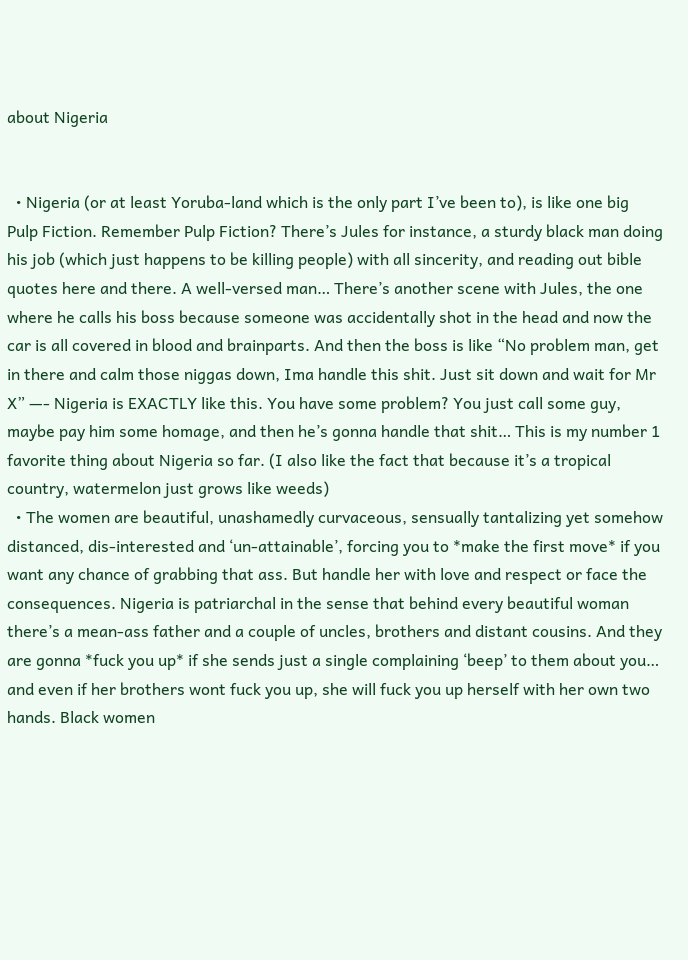about Nigeria


  • Nigeria (or at least Yoruba-land which is the only part I’ve been to), is like one big Pulp Fiction. Remember Pulp Fiction? There’s Jules for instance, a sturdy black man doing his job (which just happens to be killing people) with all sincerity, and reading out bible quotes here and there. A well-versed man… There’s another scene with Jules, the one where he calls his boss because someone was accidentally shot in the head and now the car is all covered in blood and brainparts. And then the boss is like “No problem man, get in there and calm those niggas down, Ima handle this shit. Just sit down and wait for Mr X” —- Nigeria is EXACTLY like this. You have some problem? You just call some guy, maybe pay him some homage, and then he’s gonna handle that shit… This is my number 1 favorite thing about Nigeria so far. (I also like the fact that because it’s a tropical country, watermelon just grows like weeds)
  • The women are beautiful, unashamedly curvaceous, sensually tantalizing yet somehow distanced, dis-interested and ‘un-attainable’, forcing you to *make the first move* if you want any chance of grabbing that ass. But handle her with love and respect or face the consequences. Nigeria is patriarchal in the sense that behind every beautiful woman there’s a mean-ass father and a couple of uncles, brothers and distant cousins. And they are gonna *fuck you up* if she sends just a single complaining ‘beep’ to them about you… and even if her brothers wont fuck you up, she will fuck you up herself with her own two hands. Black women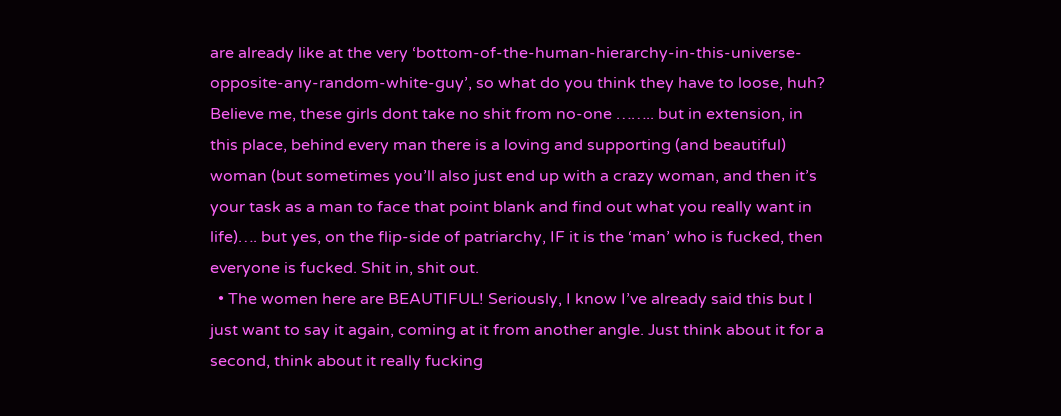are already like at the very ‘bottom-of-the-human-hierarchy-in-this-universe-opposite-any-random-white-guy’, so what do you think they have to loose, huh? Believe me, these girls dont take no shit from no-one …….. but in extension, in this place, behind every man there is a loving and supporting (and beautiful) woman (but sometimes you’ll also just end up with a crazy woman, and then it’s your task as a man to face that point blank and find out what you really want in life)…. but yes, on the flip-side of patriarchy, IF it is the ‘man’ who is fucked, then everyone is fucked. Shit in, shit out.
  • The women here are BEAUTIFUL! Seriously, I know I’ve already said this but I just want to say it again, coming at it from another angle. Just think about it for a second, think about it really fucking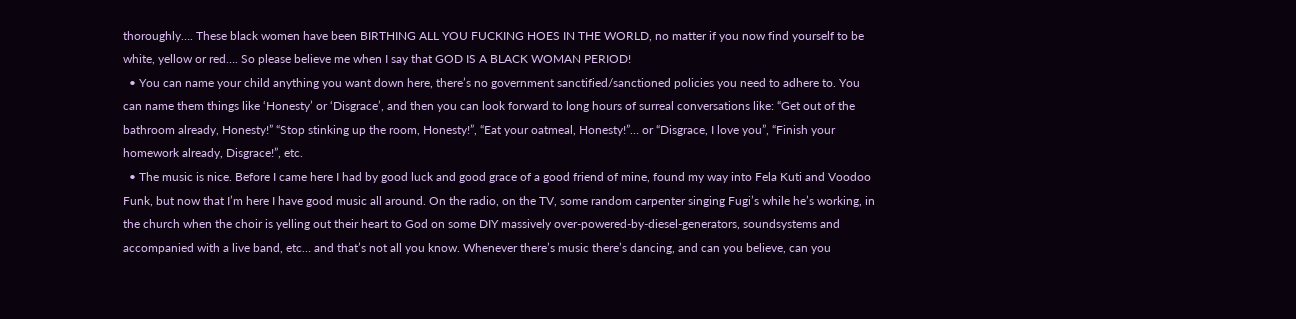thoroughly…. These black women have been BIRTHING ALL YOU FUCKING HOES IN THE WORLD, no matter if you now find yourself to be white, yellow or red…. So please believe me when I say that GOD IS A BLACK WOMAN PERIOD!
  • You can name your child anything you want down here, there’s no government sanctified/sanctioned policies you need to adhere to. You can name them things like ‘Honesty’ or ‘Disgrace’, and then you can look forward to long hours of surreal conversations like: “Get out of the bathroom already, Honesty!” “Stop stinking up the room, Honesty!”, “Eat your oatmeal, Honesty!”… or “Disgrace, I love you”, “Finish your homework already, Disgrace!”, etc.
  • The music is nice. Before I came here I had by good luck and good grace of a good friend of mine, found my way into Fela Kuti and Voodoo Funk, but now that I’m here I have good music all around. On the radio, on the TV, some random carpenter singing Fugi’s while he’s working, in the church when the choir is yelling out their heart to God on some DIY massively over-powered-by-diesel-generators, soundsystems and accompanied with a live band, etc… and that’s not all you know. Whenever there’s music there’s dancing, and can you believe, can you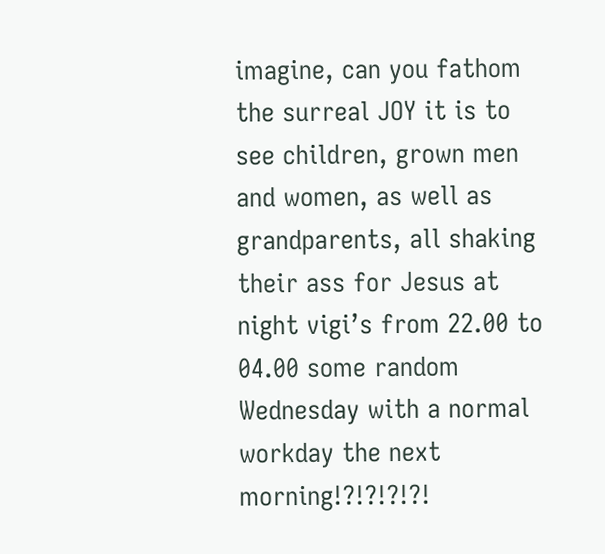imagine, can you fathom the surreal JOY it is to see children, grown men and women, as well as grandparents, all shaking their ass for Jesus at night vigi’s from 22.00 to 04.00 some random Wednesday with a normal workday the next morning!?!?!?!?!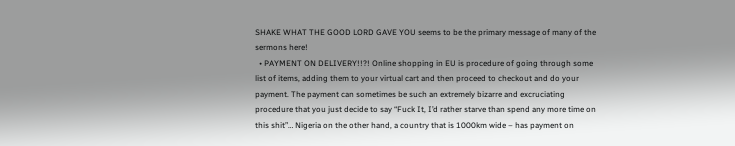SHAKE WHAT THE GOOD LORD GAVE YOU seems to be the primary message of many of the sermons here!
  • PAYMENT ON DELIVERY!!?! Online shopping in EU is procedure of going through some list of items, adding them to your virtual cart and then proceed to checkout and do your payment. The payment can sometimes be such an extremely bizarre and excruciating procedure that you just decide to say “Fuck It, I’d rather starve than spend any more time on this shit”… Nigeria on the other hand, a country that is 1000km wide – has payment on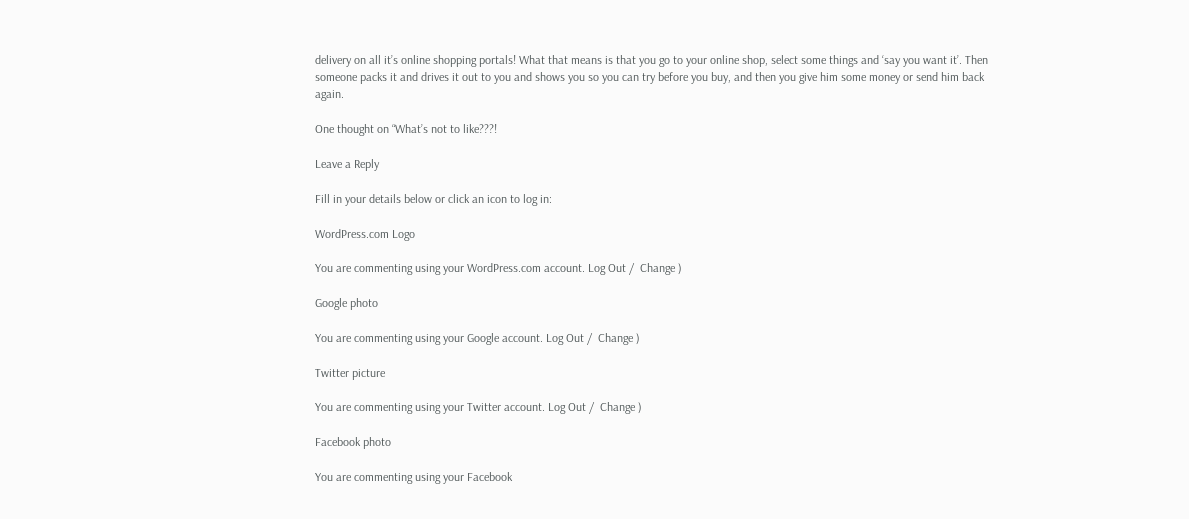delivery on all it’s online shopping portals! What that means is that you go to your online shop, select some things and ‘say you want it’. Then someone packs it and drives it out to you and shows you so you can try before you buy, and then you give him some money or send him back again.

One thought on “What’s not to like???!

Leave a Reply

Fill in your details below or click an icon to log in:

WordPress.com Logo

You are commenting using your WordPress.com account. Log Out /  Change )

Google photo

You are commenting using your Google account. Log Out /  Change )

Twitter picture

You are commenting using your Twitter account. Log Out /  Change )

Facebook photo

You are commenting using your Facebook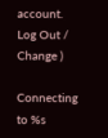account. Log Out /  Change )

Connecting to %s